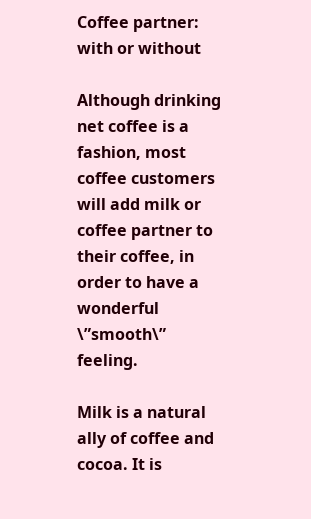Coffee partner: with or without

Although drinking net coffee is a fashion, most coffee customers will add milk or coffee partner to their coffee, in order to have a wonderful \”smooth\” feeling.

Milk is a natural ally of coffee and cocoa. It is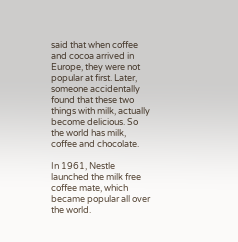said that when coffee and cocoa arrived in Europe, they were not popular at first. Later, someone accidentally found that these two things with milk, actually become delicious. So the world has milk, coffee and chocolate.

In 1961, Nestle launched the milk free coffee mate, which became popular all over the world.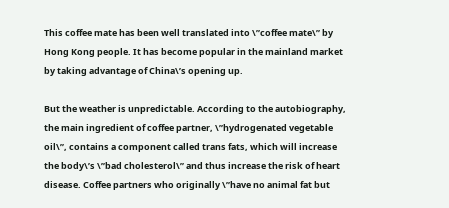This coffee mate has been well translated into \”coffee mate\” by Hong Kong people. It has become popular in the mainland market by taking advantage of China\’s opening up.

But the weather is unpredictable. According to the autobiography, the main ingredient of coffee partner, \”hydrogenated vegetable oil\”, contains a component called trans fats, which will increase the body\’s \”bad cholesterol\” and thus increase the risk of heart disease. Coffee partners who originally \”have no animal fat but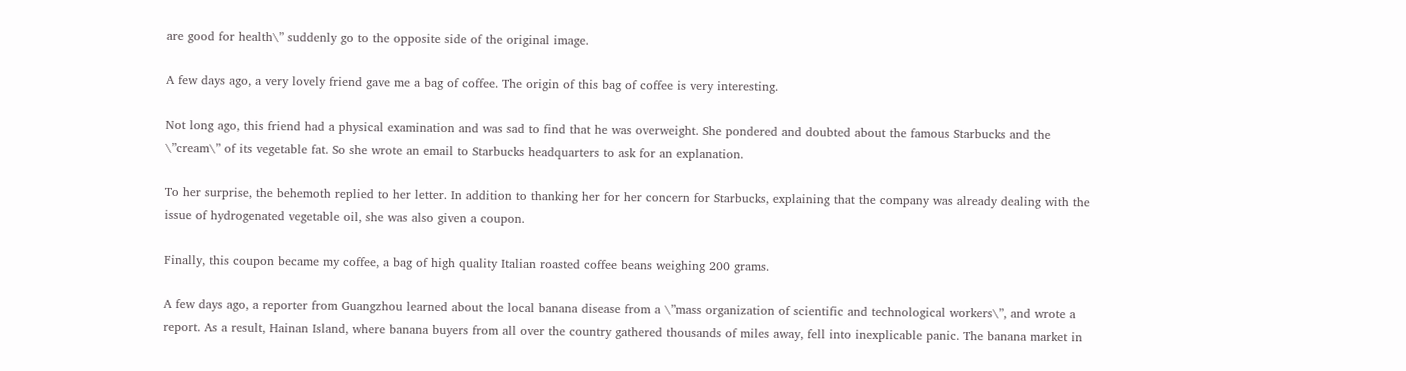are good for health\” suddenly go to the opposite side of the original image.

A few days ago, a very lovely friend gave me a bag of coffee. The origin of this bag of coffee is very interesting.

Not long ago, this friend had a physical examination and was sad to find that he was overweight. She pondered and doubted about the famous Starbucks and the \”cream\” of its vegetable fat. So she wrote an email to Starbucks headquarters to ask for an explanation.

To her surprise, the behemoth replied to her letter. In addition to thanking her for her concern for Starbucks, explaining that the company was already dealing with the issue of hydrogenated vegetable oil, she was also given a coupon.

Finally, this coupon became my coffee, a bag of high quality Italian roasted coffee beans weighing 200 grams.

A few days ago, a reporter from Guangzhou learned about the local banana disease from a \”mass organization of scientific and technological workers\”, and wrote a report. As a result, Hainan Island, where banana buyers from all over the country gathered thousands of miles away, fell into inexplicable panic. The banana market in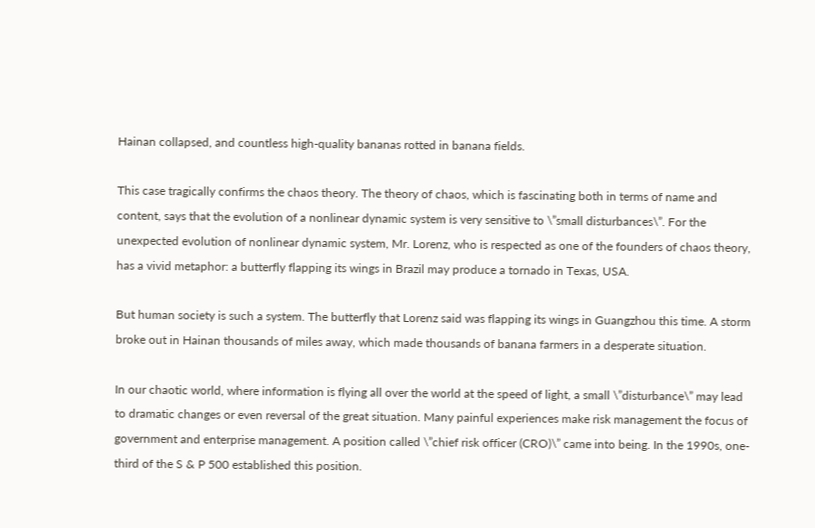Hainan collapsed, and countless high-quality bananas rotted in banana fields.

This case tragically confirms the chaos theory. The theory of chaos, which is fascinating both in terms of name and content, says that the evolution of a nonlinear dynamic system is very sensitive to \”small disturbances\”. For the unexpected evolution of nonlinear dynamic system, Mr. Lorenz, who is respected as one of the founders of chaos theory, has a vivid metaphor: a butterfly flapping its wings in Brazil may produce a tornado in Texas, USA.

But human society is such a system. The butterfly that Lorenz said was flapping its wings in Guangzhou this time. A storm broke out in Hainan thousands of miles away, which made thousands of banana farmers in a desperate situation.

In our chaotic world, where information is flying all over the world at the speed of light, a small \”disturbance\” may lead to dramatic changes or even reversal of the great situation. Many painful experiences make risk management the focus of government and enterprise management. A position called \”chief risk officer (CRO)\” came into being. In the 1990s, one-third of the S & P 500 established this position.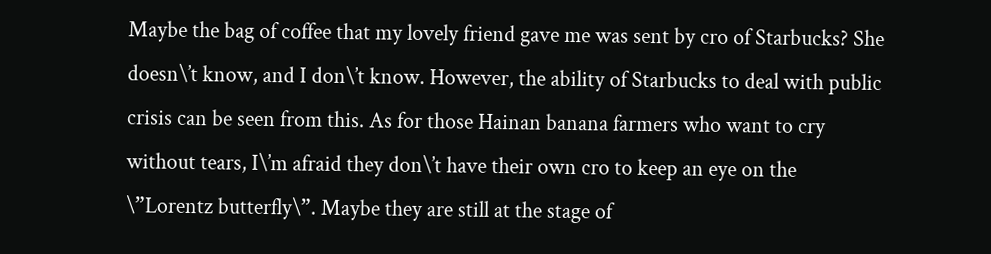Maybe the bag of coffee that my lovely friend gave me was sent by cro of Starbucks? She doesn\’t know, and I don\’t know. However, the ability of Starbucks to deal with public crisis can be seen from this. As for those Hainan banana farmers who want to cry without tears, I\’m afraid they don\’t have their own cro to keep an eye on the \”Lorentz butterfly\”. Maybe they are still at the stage of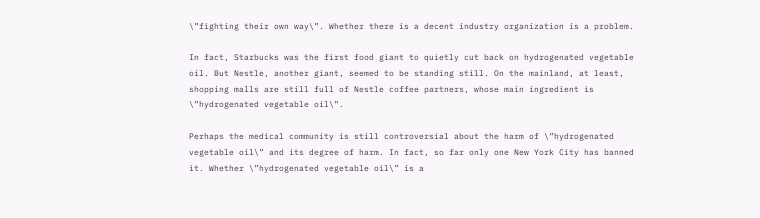\”fighting their own way\”. Whether there is a decent industry organization is a problem.

In fact, Starbucks was the first food giant to quietly cut back on hydrogenated vegetable oil. But Nestle, another giant, seemed to be standing still. On the mainland, at least, shopping malls are still full of Nestle coffee partners, whose main ingredient is \”hydrogenated vegetable oil\”.

Perhaps the medical community is still controversial about the harm of \”hydrogenated vegetable oil\” and its degree of harm. In fact, so far only one New York City has banned it. Whether \”hydrogenated vegetable oil\” is a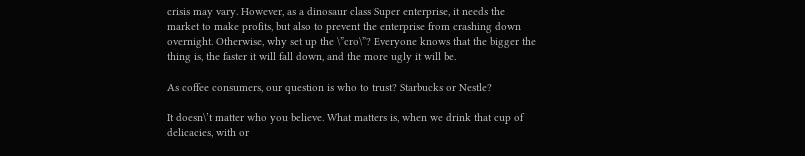crisis may vary. However, as a dinosaur class Super enterprise, it needs the market to make profits, but also to prevent the enterprise from crashing down overnight. Otherwise, why set up the \”cro\”? Everyone knows that the bigger the thing is, the faster it will fall down, and the more ugly it will be.

As coffee consumers, our question is who to trust? Starbucks or Nestle?

It doesn\’t matter who you believe. What matters is, when we drink that cup of delicacies, with or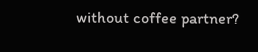without coffee partner?